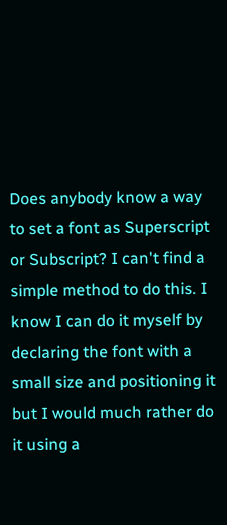Does anybody know a way to set a font as Superscript or Subscript? I can't find a simple method to do this. I know I can do it myself by declaring the font with a small size and positioning it but I would much rather do it using a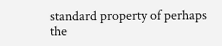standard property of perhaps the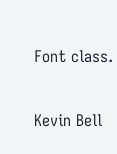Font class.

Kevin Bell